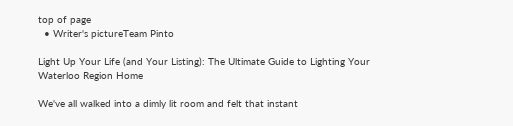top of page
  • Writer's pictureTeam Pinto

Light Up Your Life (and Your Listing): The Ultimate Guide to Lighting Your Waterloo Region Home

We've all walked into a dimly lit room and felt that instant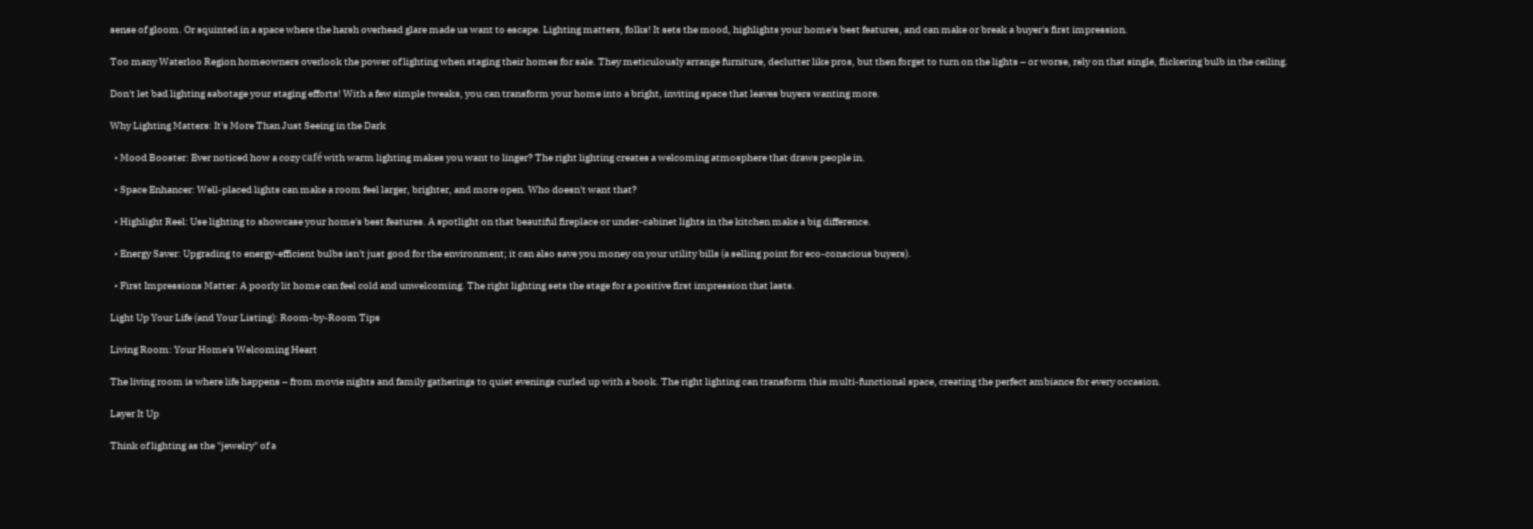sense of gloom. Or squinted in a space where the harsh overhead glare made us want to escape. Lighting matters, folks! It sets the mood, highlights your home's best features, and can make or break a buyer's first impression.

Too many Waterloo Region homeowners overlook the power of lighting when staging their homes for sale. They meticulously arrange furniture, declutter like pros, but then forget to turn on the lights – or worse, rely on that single, flickering bulb in the ceiling.

Don't let bad lighting sabotage your staging efforts! With a few simple tweaks, you can transform your home into a bright, inviting space that leaves buyers wanting more.

Why Lighting Matters: It's More Than Just Seeing in the Dark

  • Mood Booster: Ever noticed how a cozy café with warm lighting makes you want to linger? The right lighting creates a welcoming atmosphere that draws people in.

  • Space Enhancer: Well-placed lights can make a room feel larger, brighter, and more open. Who doesn't want that?

  • Highlight Reel: Use lighting to showcase your home's best features. A spotlight on that beautiful fireplace or under-cabinet lights in the kitchen make a big difference.

  • Energy Saver: Upgrading to energy-efficient bulbs isn't just good for the environment; it can also save you money on your utility bills (a selling point for eco-conscious buyers).

  • First Impressions Matter: A poorly lit home can feel cold and unwelcoming. The right lighting sets the stage for a positive first impression that lasts.

Light Up Your Life (and Your Listing): Room-by-Room Tips

Living Room: Your Home's Welcoming Heart

The living room is where life happens – from movie nights and family gatherings to quiet evenings curled up with a book. The right lighting can transform this multi-functional space, creating the perfect ambiance for every occasion.

Layer It Up

Think of lighting as the "jewelry" of a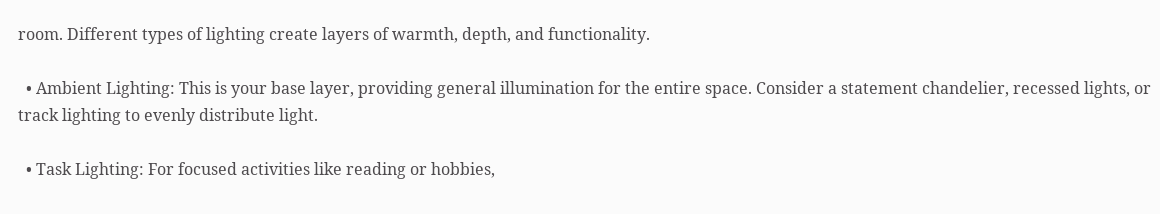room. Different types of lighting create layers of warmth, depth, and functionality.

  • Ambient Lighting: This is your base layer, providing general illumination for the entire space. Consider a statement chandelier, recessed lights, or track lighting to evenly distribute light.

  • Task Lighting: For focused activities like reading or hobbies,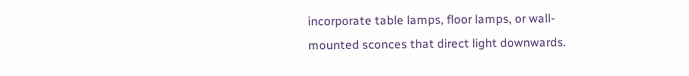incorporate table lamps, floor lamps, or wall-mounted sconces that direct light downwards.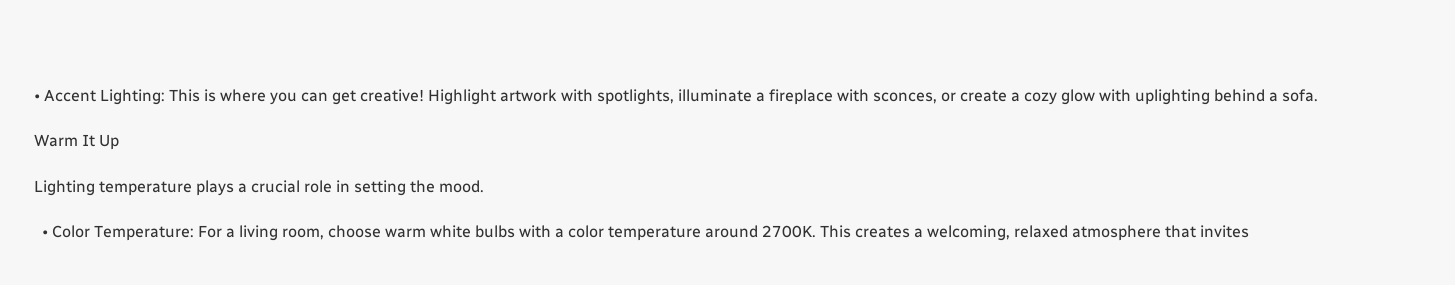• Accent Lighting: This is where you can get creative! Highlight artwork with spotlights, illuminate a fireplace with sconces, or create a cozy glow with uplighting behind a sofa.

Warm It Up

Lighting temperature plays a crucial role in setting the mood.

  • Color Temperature: For a living room, choose warm white bulbs with a color temperature around 2700K. This creates a welcoming, relaxed atmosphere that invites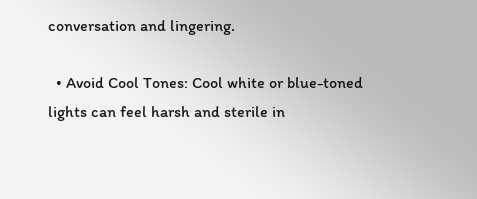conversation and lingering.

  • Avoid Cool Tones: Cool white or blue-toned lights can feel harsh and sterile in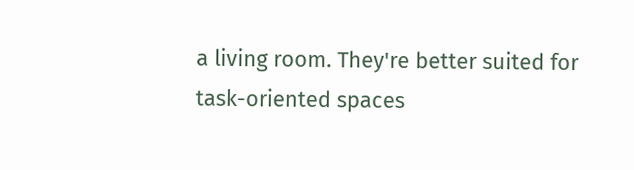a living room. They're better suited for task-oriented spaces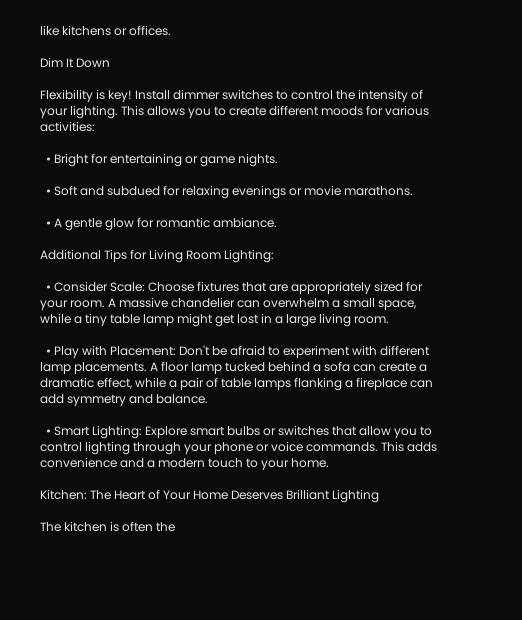like kitchens or offices.

Dim It Down

Flexibility is key! Install dimmer switches to control the intensity of your lighting. This allows you to create different moods for various activities:

  • Bright for entertaining or game nights.

  • Soft and subdued for relaxing evenings or movie marathons.

  • A gentle glow for romantic ambiance.

Additional Tips for Living Room Lighting:

  • Consider Scale: Choose fixtures that are appropriately sized for your room. A massive chandelier can overwhelm a small space, while a tiny table lamp might get lost in a large living room.

  • Play with Placement: Don't be afraid to experiment with different lamp placements. A floor lamp tucked behind a sofa can create a dramatic effect, while a pair of table lamps flanking a fireplace can add symmetry and balance.

  • Smart Lighting: Explore smart bulbs or switches that allow you to control lighting through your phone or voice commands. This adds convenience and a modern touch to your home.

Kitchen: The Heart of Your Home Deserves Brilliant Lighting

The kitchen is often the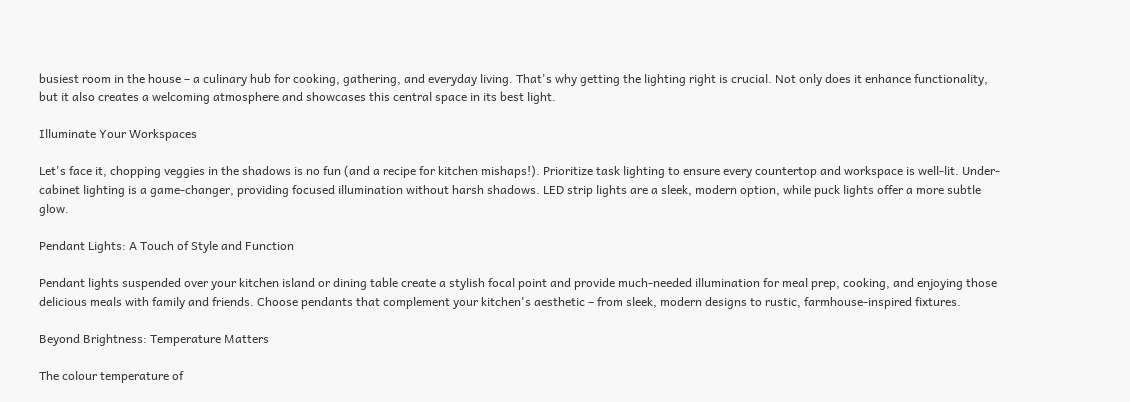busiest room in the house – a culinary hub for cooking, gathering, and everyday living. That's why getting the lighting right is crucial. Not only does it enhance functionality, but it also creates a welcoming atmosphere and showcases this central space in its best light.

Illuminate Your Workspaces

Let's face it, chopping veggies in the shadows is no fun (and a recipe for kitchen mishaps!). Prioritize task lighting to ensure every countertop and workspace is well-lit. Under-cabinet lighting is a game-changer, providing focused illumination without harsh shadows. LED strip lights are a sleek, modern option, while puck lights offer a more subtle glow.

Pendant Lights: A Touch of Style and Function

Pendant lights suspended over your kitchen island or dining table create a stylish focal point and provide much-needed illumination for meal prep, cooking, and enjoying those delicious meals with family and friends. Choose pendants that complement your kitchen's aesthetic – from sleek, modern designs to rustic, farmhouse-inspired fixtures.

Beyond Brightness: Temperature Matters

The colour temperature of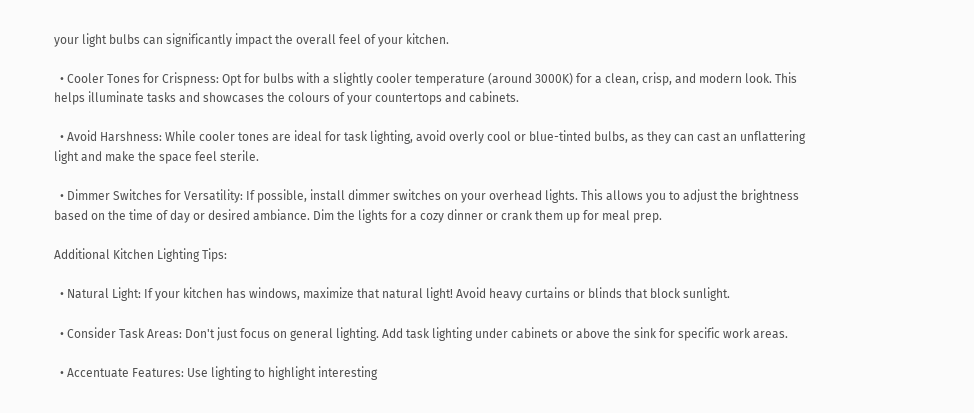your light bulbs can significantly impact the overall feel of your kitchen.

  • Cooler Tones for Crispness: Opt for bulbs with a slightly cooler temperature (around 3000K) for a clean, crisp, and modern look. This helps illuminate tasks and showcases the colours of your countertops and cabinets.

  • Avoid Harshness: While cooler tones are ideal for task lighting, avoid overly cool or blue-tinted bulbs, as they can cast an unflattering light and make the space feel sterile.

  • Dimmer Switches for Versatility: If possible, install dimmer switches on your overhead lights. This allows you to adjust the brightness based on the time of day or desired ambiance. Dim the lights for a cozy dinner or crank them up for meal prep.

Additional Kitchen Lighting Tips:

  • Natural Light: If your kitchen has windows, maximize that natural light! Avoid heavy curtains or blinds that block sunlight.

  • Consider Task Areas: Don't just focus on general lighting. Add task lighting under cabinets or above the sink for specific work areas.

  • Accentuate Features: Use lighting to highlight interesting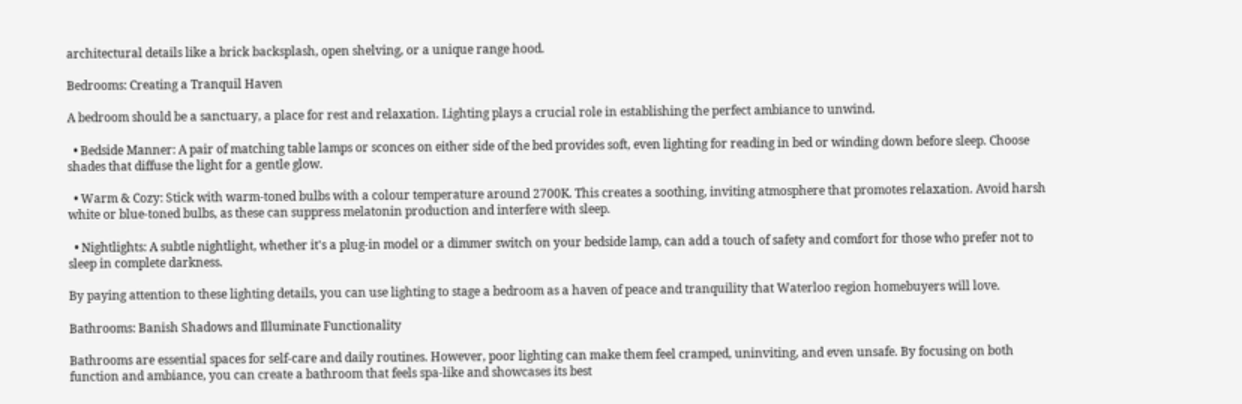architectural details like a brick backsplash, open shelving, or a unique range hood.

Bedrooms: Creating a Tranquil Haven

A bedroom should be a sanctuary, a place for rest and relaxation. Lighting plays a crucial role in establishing the perfect ambiance to unwind.

  • Bedside Manner: A pair of matching table lamps or sconces on either side of the bed provides soft, even lighting for reading in bed or winding down before sleep. Choose shades that diffuse the light for a gentle glow.

  • Warm & Cozy: Stick with warm-toned bulbs with a colour temperature around 2700K. This creates a soothing, inviting atmosphere that promotes relaxation. Avoid harsh white or blue-toned bulbs, as these can suppress melatonin production and interfere with sleep.

  • Nightlights: A subtle nightlight, whether it's a plug-in model or a dimmer switch on your bedside lamp, can add a touch of safety and comfort for those who prefer not to sleep in complete darkness.

By paying attention to these lighting details, you can use lighting to stage a bedroom as a haven of peace and tranquility that Waterloo region homebuyers will love.

Bathrooms: Banish Shadows and Illuminate Functionality

Bathrooms are essential spaces for self-care and daily routines. However, poor lighting can make them feel cramped, uninviting, and even unsafe. By focusing on both function and ambiance, you can create a bathroom that feels spa-like and showcases its best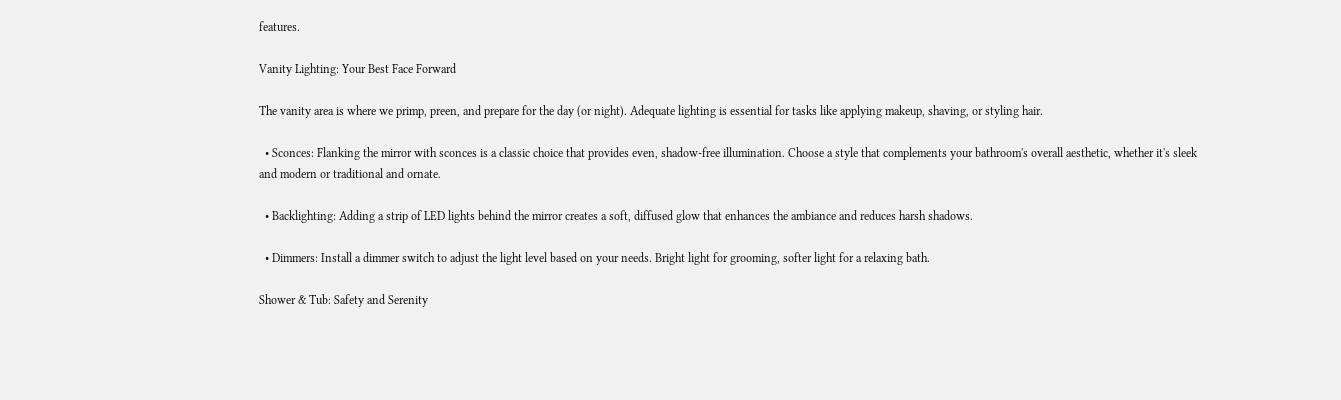features.

Vanity Lighting: Your Best Face Forward

The vanity area is where we primp, preen, and prepare for the day (or night). Adequate lighting is essential for tasks like applying makeup, shaving, or styling hair.

  • Sconces: Flanking the mirror with sconces is a classic choice that provides even, shadow-free illumination. Choose a style that complements your bathroom's overall aesthetic, whether it's sleek and modern or traditional and ornate.

  • Backlighting: Adding a strip of LED lights behind the mirror creates a soft, diffused glow that enhances the ambiance and reduces harsh shadows.

  • Dimmers: Install a dimmer switch to adjust the light level based on your needs. Bright light for grooming, softer light for a relaxing bath.

Shower & Tub: Safety and Serenity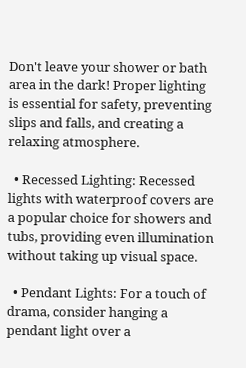Don't leave your shower or bath area in the dark! Proper lighting is essential for safety, preventing slips and falls, and creating a relaxing atmosphere.

  • Recessed Lighting: Recessed lights with waterproof covers are a popular choice for showers and tubs, providing even illumination without taking up visual space.

  • Pendant Lights: For a touch of drama, consider hanging a pendant light over a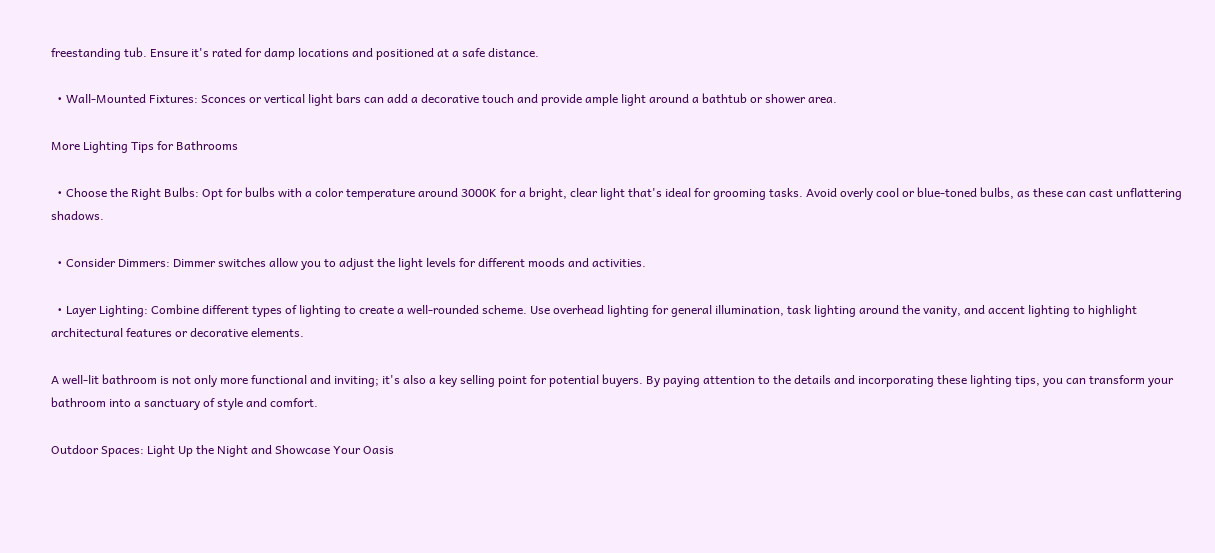freestanding tub. Ensure it's rated for damp locations and positioned at a safe distance.

  • Wall-Mounted Fixtures: Sconces or vertical light bars can add a decorative touch and provide ample light around a bathtub or shower area.

More Lighting Tips for Bathrooms

  • Choose the Right Bulbs: Opt for bulbs with a color temperature around 3000K for a bright, clear light that's ideal for grooming tasks. Avoid overly cool or blue-toned bulbs, as these can cast unflattering shadows.

  • Consider Dimmers: Dimmer switches allow you to adjust the light levels for different moods and activities.

  • Layer Lighting: Combine different types of lighting to create a well-rounded scheme. Use overhead lighting for general illumination, task lighting around the vanity, and accent lighting to highlight architectural features or decorative elements.

A well-lit bathroom is not only more functional and inviting; it's also a key selling point for potential buyers. By paying attention to the details and incorporating these lighting tips, you can transform your bathroom into a sanctuary of style and comfort.

Outdoor Spaces: Light Up the Night and Showcase Your Oasis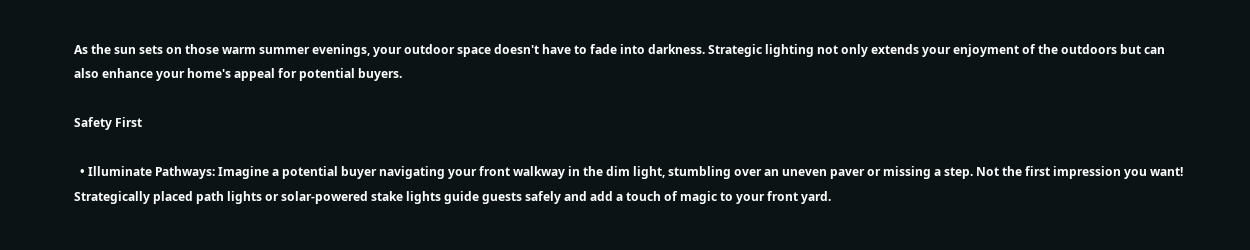As the sun sets on those warm summer evenings, your outdoor space doesn't have to fade into darkness. Strategic lighting not only extends your enjoyment of the outdoors but can also enhance your home's appeal for potential buyers.

Safety First

  • Illuminate Pathways: Imagine a potential buyer navigating your front walkway in the dim light, stumbling over an uneven paver or missing a step. Not the first impression you want! Strategically placed path lights or solar-powered stake lights guide guests safely and add a touch of magic to your front yard.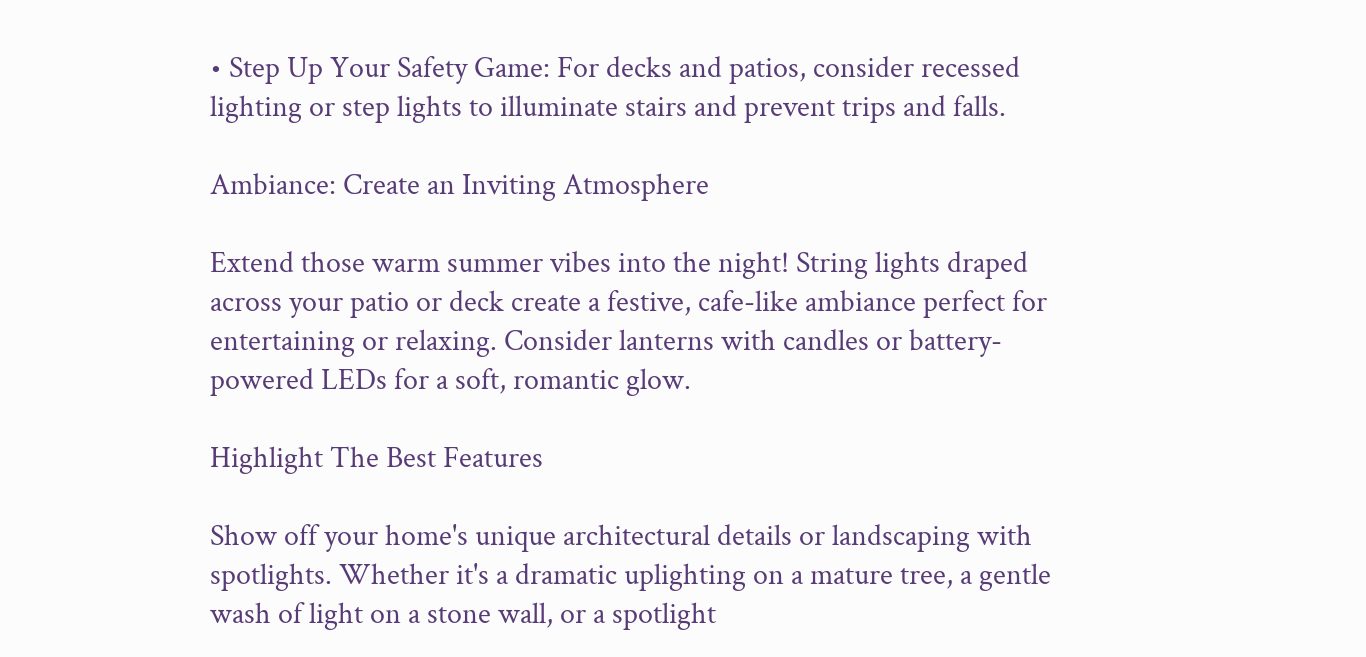• Step Up Your Safety Game: For decks and patios, consider recessed lighting or step lights to illuminate stairs and prevent trips and falls.

Ambiance: Create an Inviting Atmosphere

Extend those warm summer vibes into the night! String lights draped across your patio or deck create a festive, cafe-like ambiance perfect for entertaining or relaxing. Consider lanterns with candles or battery-powered LEDs for a soft, romantic glow.

Highlight The Best Features

Show off your home's unique architectural details or landscaping with spotlights. Whether it's a dramatic uplighting on a mature tree, a gentle wash of light on a stone wall, or a spotlight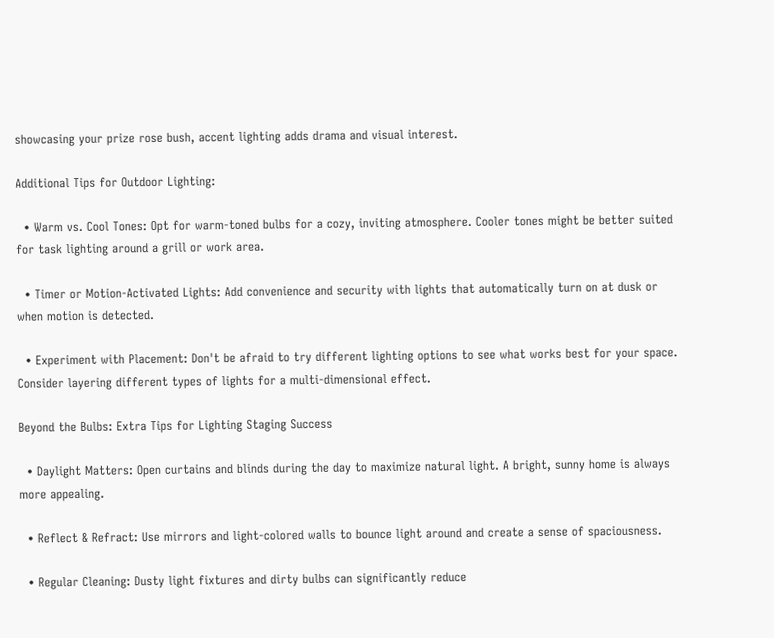showcasing your prize rose bush, accent lighting adds drama and visual interest.

Additional Tips for Outdoor Lighting:

  • Warm vs. Cool Tones: Opt for warm-toned bulbs for a cozy, inviting atmosphere. Cooler tones might be better suited for task lighting around a grill or work area.

  • Timer or Motion-Activated Lights: Add convenience and security with lights that automatically turn on at dusk or when motion is detected.

  • Experiment with Placement: Don't be afraid to try different lighting options to see what works best for your space. Consider layering different types of lights for a multi-dimensional effect.

Beyond the Bulbs: Extra Tips for Lighting Staging Success

  • Daylight Matters: Open curtains and blinds during the day to maximize natural light. A bright, sunny home is always more appealing.

  • Reflect & Refract: Use mirrors and light-colored walls to bounce light around and create a sense of spaciousness.

  • Regular Cleaning: Dusty light fixtures and dirty bulbs can significantly reduce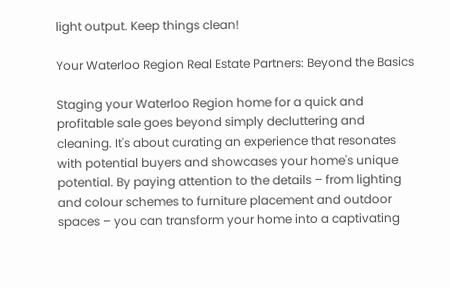light output. Keep things clean!

Your Waterloo Region Real Estate Partners: Beyond the Basics

Staging your Waterloo Region home for a quick and profitable sale goes beyond simply decluttering and cleaning. It's about curating an experience that resonates with potential buyers and showcases your home's unique potential. By paying attention to the details – from lighting and colour schemes to furniture placement and outdoor spaces – you can transform your home into a captivating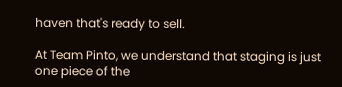haven that's ready to sell.

At Team Pinto, we understand that staging is just one piece of the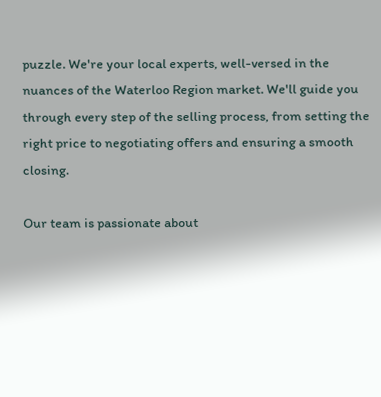puzzle. We're your local experts, well-versed in the nuances of the Waterloo Region market. We'll guide you through every step of the selling process, from setting the right price to negotiating offers and ensuring a smooth closing.

Our team is passionate about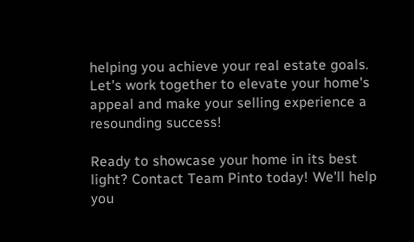helping you achieve your real estate goals. Let's work together to elevate your home's appeal and make your selling experience a resounding success!

Ready to showcase your home in its best light? Contact Team Pinto today! We'll help you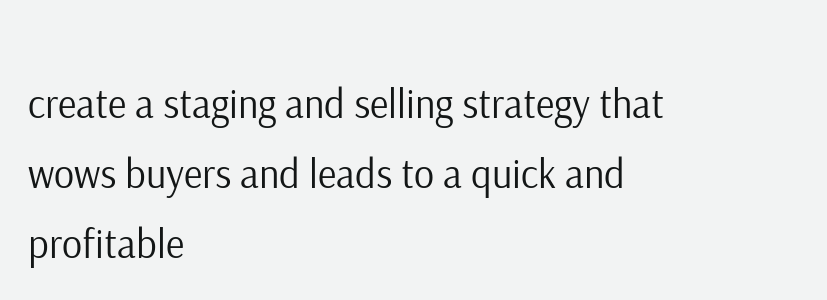create a staging and selling strategy that wows buyers and leads to a quick and profitable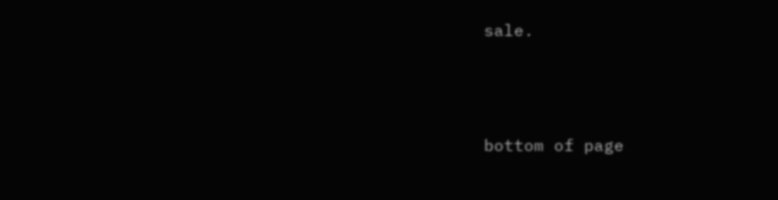sale.



bottom of page